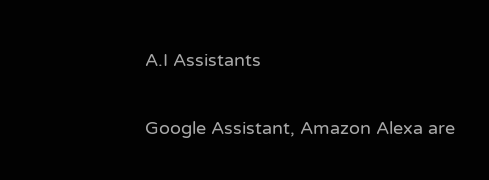A.I Assistants

Google Assistant, Amazon Alexa are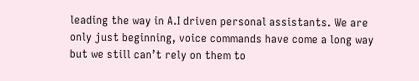leading the way in A.I driven personal assistants. We are only just beginning, voice commands have come a long way but we still can’t rely on them to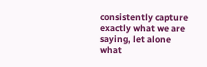consistently capture exactly what we are saying, let alone what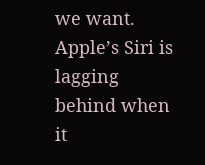we want. Apple’s Siri is lagging behind when it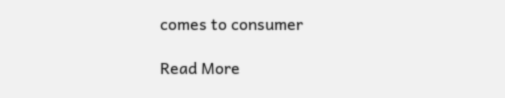comes to consumer

Read More